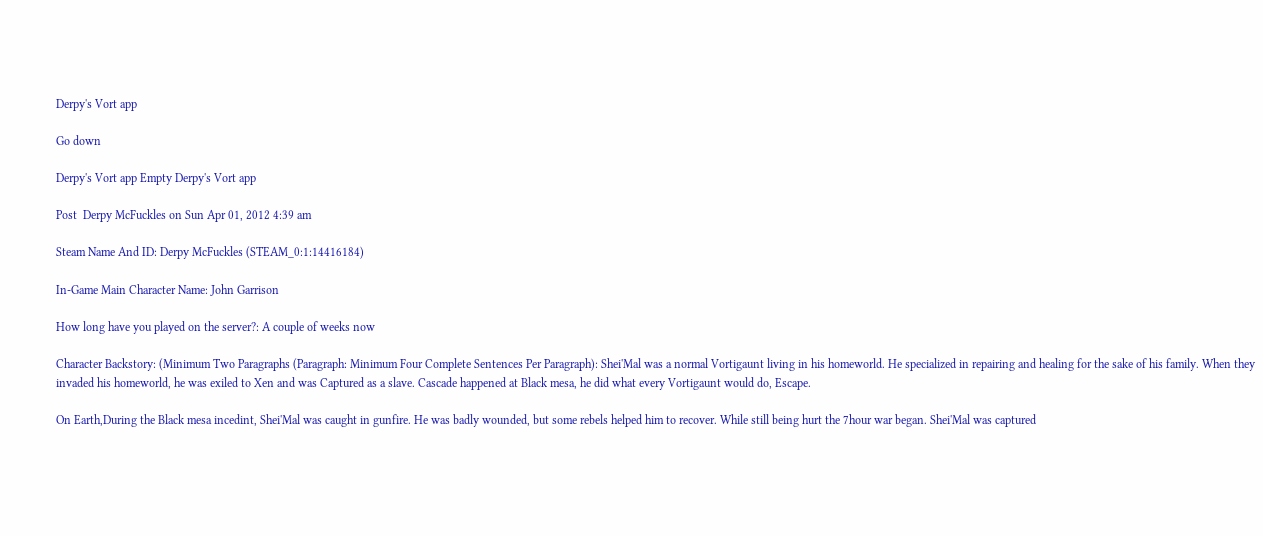Derpy's Vort app

Go down

Derpy's Vort app Empty Derpy's Vort app

Post  Derpy McFuckles on Sun Apr 01, 2012 4:39 am

Steam Name And ID: Derpy McFuckles (STEAM_0:1:14416184)

In-Game Main Character Name: John Garrison

How long have you played on the server?: A couple of weeks now

Character Backstory: (Minimum Two Paragraphs (Paragraph: Minimum Four Complete Sentences Per Paragraph): Shei'Mal was a normal Vortigaunt living in his homeworld. He specialized in repairing and healing for the sake of his family. When they invaded his homeworld, he was exiled to Xen and was Captured as a slave. Cascade happened at Black mesa, he did what every Vortigaunt would do, Escape.

On Earth,During the Black mesa incedint, Shei'Mal was caught in gunfire. He was badly wounded, but some rebels helped him to recover. While still being hurt the 7hour war began. Shei'Mal was captured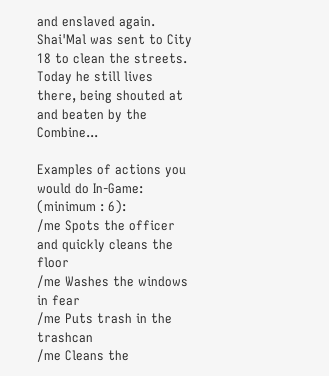and enslaved again. Shai'Mal was sent to City 18 to clean the streets. Today he still lives there, being shouted at and beaten by the Combine...

Examples of actions you would do In-Game: (minimum : 6):
/me Spots the officer and quickly cleans the floor
/me Washes the windows in fear
/me Puts trash in the trashcan
/me Cleans the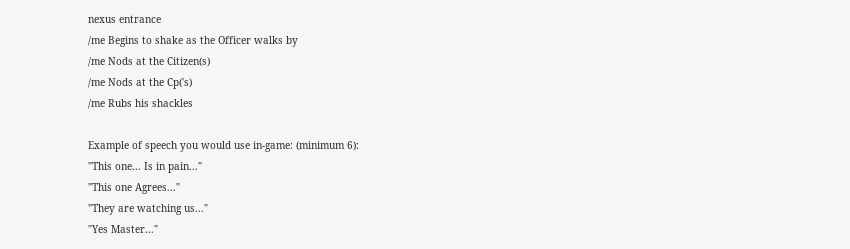nexus entrance
/me Begins to shake as the Officer walks by
/me Nods at the Citizen(s)
/me Nods at the Cp('s)
/me Rubs his shackles

Example of speech you would use in-game: (minimum 6):
"This one... Is in pain..."
"This one Agrees..."
"They are watching us..."
"Yes Master..."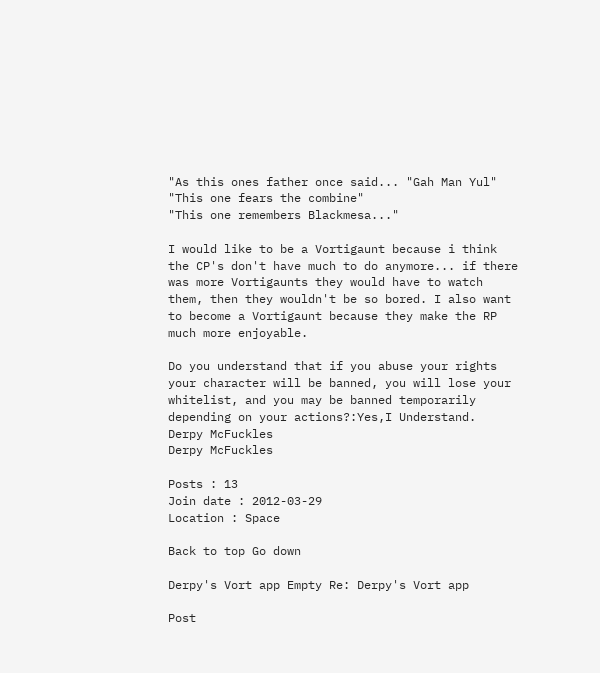"As this ones father once said... "Gah Man Yul"
"This one fears the combine"
"This one remembers Blackmesa..."

I would like to be a Vortigaunt because i think the CP's don't have much to do anymore... if there was more Vortigaunts they would have to watch them, then they wouldn't be so bored. I also want to become a Vortigaunt because they make the RP much more enjoyable.

Do you understand that if you abuse your rights your character will be banned, you will lose your whitelist, and you may be banned temporarily depending on your actions?:Yes,I Understand.
Derpy McFuckles
Derpy McFuckles

Posts : 13
Join date : 2012-03-29
Location : Space

Back to top Go down

Derpy's Vort app Empty Re: Derpy's Vort app

Post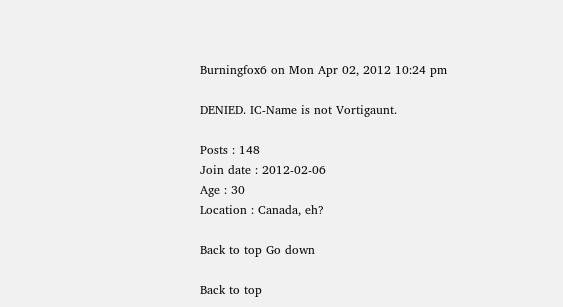Burningfox6 on Mon Apr 02, 2012 10:24 pm

DENIED. IC-Name is not Vortigaunt.

Posts : 148
Join date : 2012-02-06
Age : 30
Location : Canada, eh?

Back to top Go down

Back to top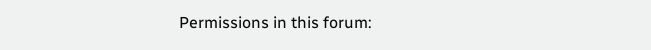Permissions in this forum: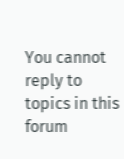You cannot reply to topics in this forum